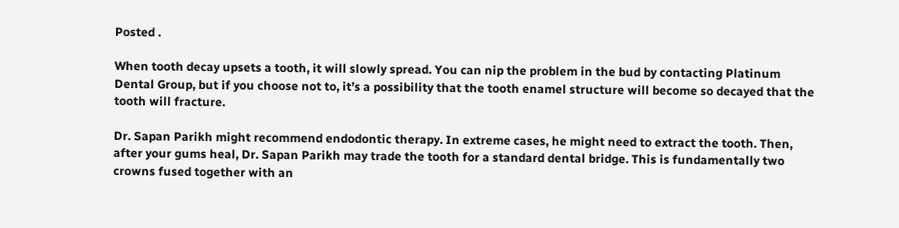Posted .

When tooth decay upsets a tooth, it will slowly spread. You can nip the problem in the bud by contacting Platinum Dental Group, but if you choose not to, it’s a possibility that the tooth enamel structure will become so decayed that the tooth will fracture.

Dr. Sapan Parikh might recommend endodontic therapy. In extreme cases, he might need to extract the tooth. Then, after your gums heal, Dr. Sapan Parikh may trade the tooth for a standard dental bridge. This is fundamentally two crowns fused together with an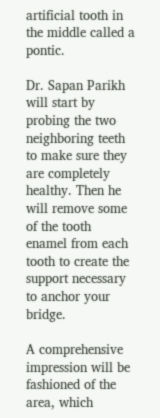artificial tooth in the middle called a pontic.

Dr. Sapan Parikh will start by probing the two neighboring teeth to make sure they are completely healthy. Then he will remove some of the tooth enamel from each tooth to create the support necessary to anchor your bridge.

A comprehensive impression will be fashioned of the area, which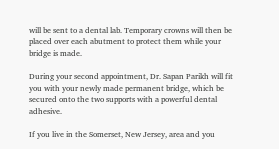will be sent to a dental lab. Temporary crowns will then be placed over each abutment to protect them while your bridge is made.

During your second appointment, Dr. Sapan Parikh will fit you with your newly made permanent bridge, which be secured onto the two supports with a powerful dental adhesive.

If you live in the Somerset, New Jersey, area and you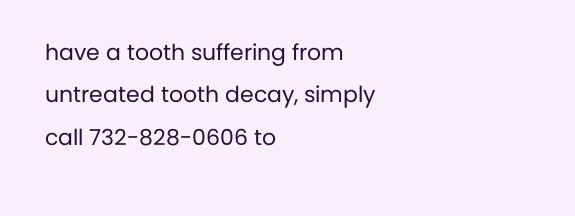have a tooth suffering from untreated tooth decay, simply call 732-828-0606 to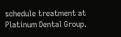schedule treatment at Platinum Dental Group.